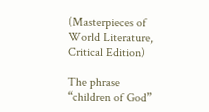(Masterpieces of World Literature, Critical Edition)

The phrase “children of God”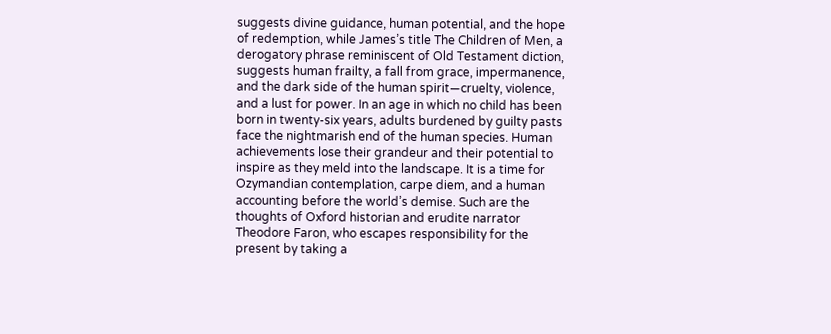suggests divine guidance, human potential, and the hope of redemption, while James’s title The Children of Men, a derogatory phrase reminiscent of Old Testament diction, suggests human frailty, a fall from grace, impermanence, and the dark side of the human spirit—cruelty, violence, and a lust for power. In an age in which no child has been born in twenty-six years, adults burdened by guilty pasts face the nightmarish end of the human species. Human achievements lose their grandeur and their potential to inspire as they meld into the landscape. It is a time for Ozymandian contemplation, carpe diem, and a human accounting before the world’s demise. Such are the thoughts of Oxford historian and erudite narrator Theodore Faron, who escapes responsibility for the present by taking a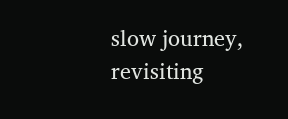slow journey, revisiting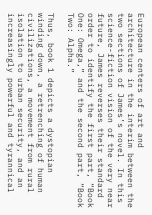European centers of art and architecture in the interim between the two sections of James’s novel. In this science-fiction vision of the very near future, James reverses their standard order to identify the first part, “Book One: Omega,” and the second part, “Book Two: Alpha.”

Thus, book 1 depicts a dystopian winding down, a retrenching of human civilizations, a movement from rural isolation to urban security, and an increasingly powerful and tyrannical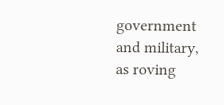government and military, as roving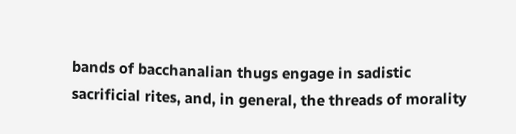bands of bacchanalian thugs engage in sadistic sacrificial rites, and, in general, the threads of morality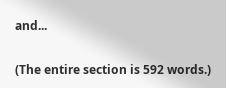and...

(The entire section is 592 words.)